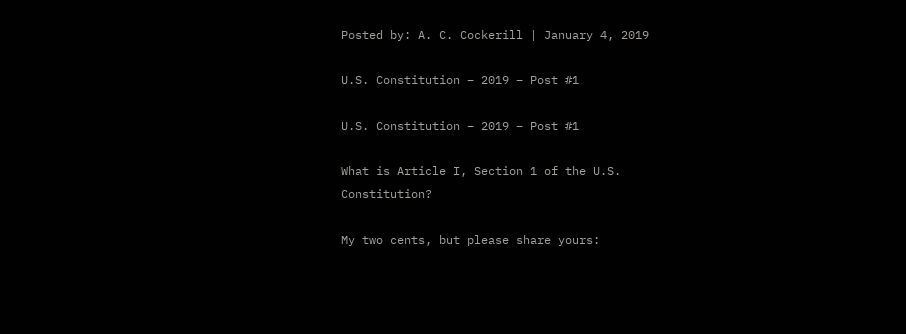Posted by: A. C. Cockerill | January 4, 2019

U.S. Constitution – 2019 – Post #1

U.S. Constitution – 2019 – Post #1

What is Article I, Section 1 of the U.S. Constitution?

My two cents, but please share yours: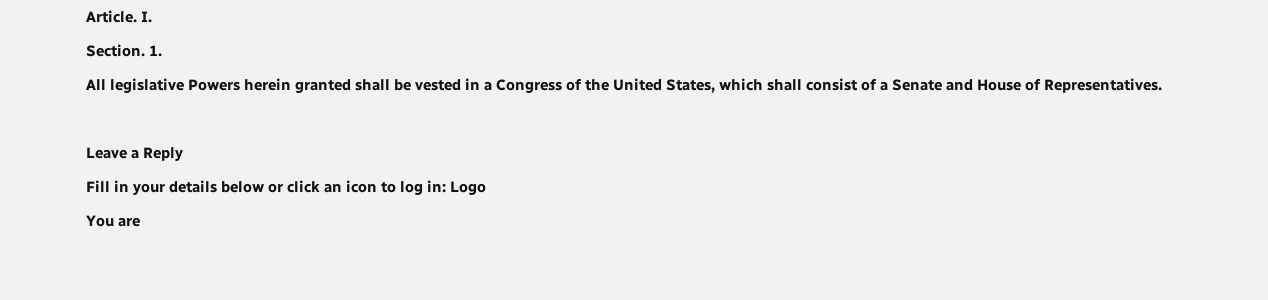Article. I.

Section. 1.

All legislative Powers herein granted shall be vested in a Congress of the United States, which shall consist of a Senate and House of Representatives.



Leave a Reply

Fill in your details below or click an icon to log in: Logo

You are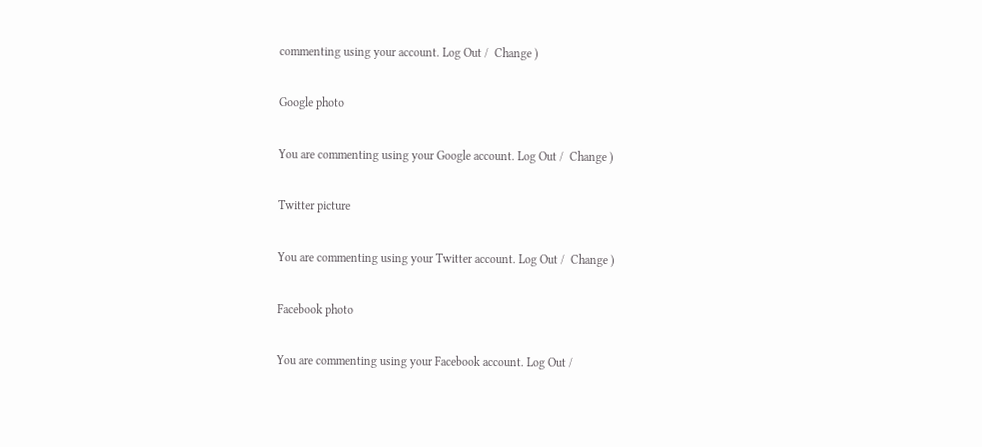commenting using your account. Log Out /  Change )

Google photo

You are commenting using your Google account. Log Out /  Change )

Twitter picture

You are commenting using your Twitter account. Log Out /  Change )

Facebook photo

You are commenting using your Facebook account. Log Out /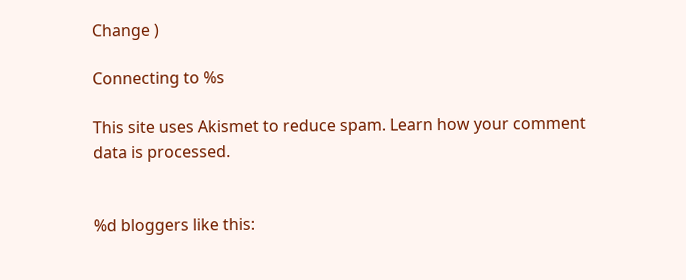Change )

Connecting to %s

This site uses Akismet to reduce spam. Learn how your comment data is processed.


%d bloggers like this: